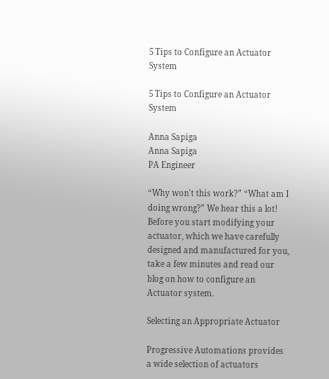5 Tips to Configure an Actuator System

5 Tips to Configure an Actuator System

Anna Sapiga
Anna Sapiga
PA Engineer

“Why won't this work?” “What am I doing wrong?” We hear this a lot!
Before you start modifying your actuator, which we have carefully designed and manufactured for you, take a few minutes and read our blog on how to configure an Actuator system.

Selecting an Appropriate Actuator

Progressive Automations provides a wide selection of actuators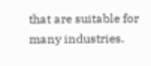that are suitable for many industries.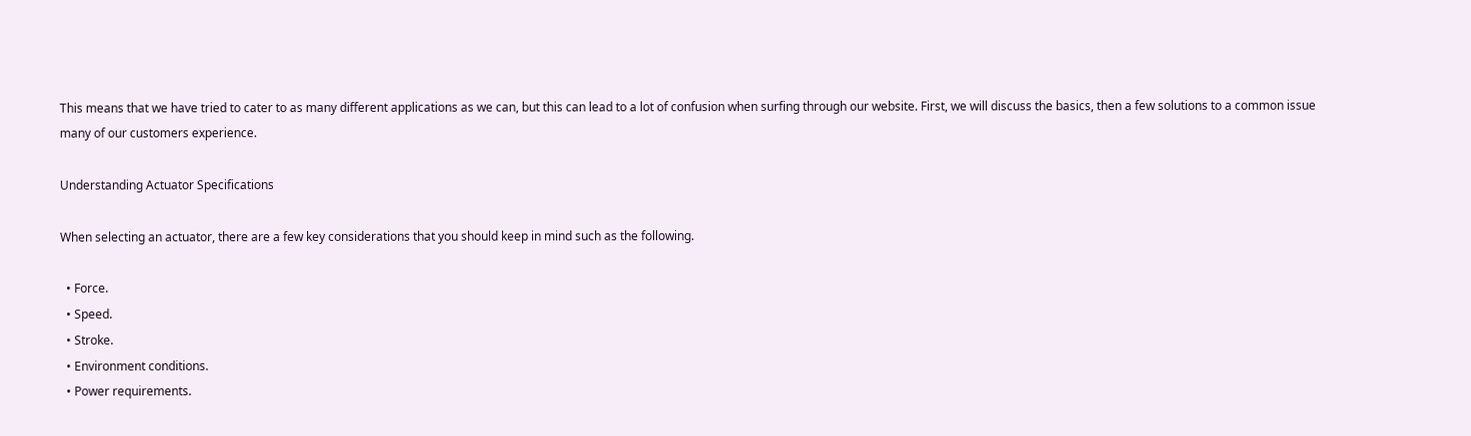This means that we have tried to cater to as many different applications as we can, but this can lead to a lot of confusion when surfing through our website. First, we will discuss the basics, then a few solutions to a common issue many of our customers experience.

Understanding Actuator Specifications

When selecting an actuator, there are a few key considerations that you should keep in mind such as the following.

  • Force.
  • Speed.
  • Stroke.
  • Environment conditions.
  • Power requirements.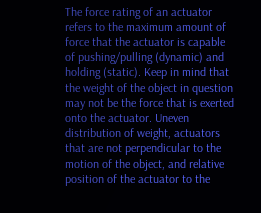The force rating of an actuator refers to the maximum amount of force that the actuator is capable of pushing/pulling (dynamic) and holding (static). Keep in mind that the weight of the object in question may not be the force that is exerted onto the actuator. Uneven distribution of weight, actuators that are not perpendicular to the motion of the object, and relative position of the actuator to the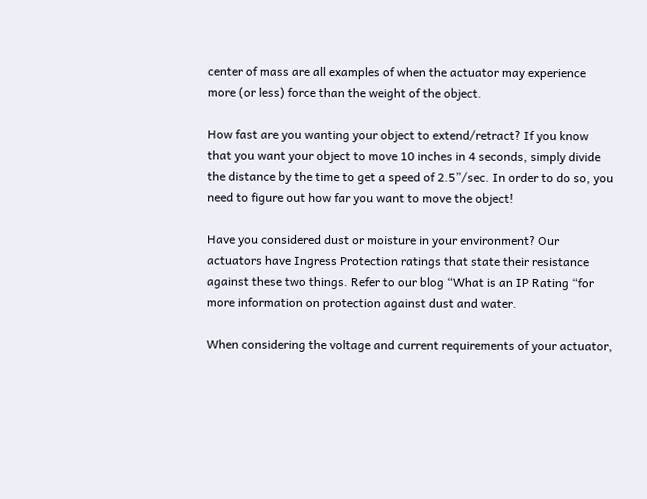center of mass are all examples of when the actuator may experience more (or less) force than the weight of the object.

How fast are you wanting your object to extend/retract? If you know that you want your object to move 10 inches in 4 seconds, simply divide the distance by the time to get a speed of 2.5”/sec. In order to do so, you need to figure out how far you want to move the object!

Have you considered dust or moisture in your environment? Our actuators have Ingress Protection ratings that state their resistance against these two things. Refer to our blog “What is an IP Rating “for more information on protection against dust and water.

When considering the voltage and current requirements of your actuator,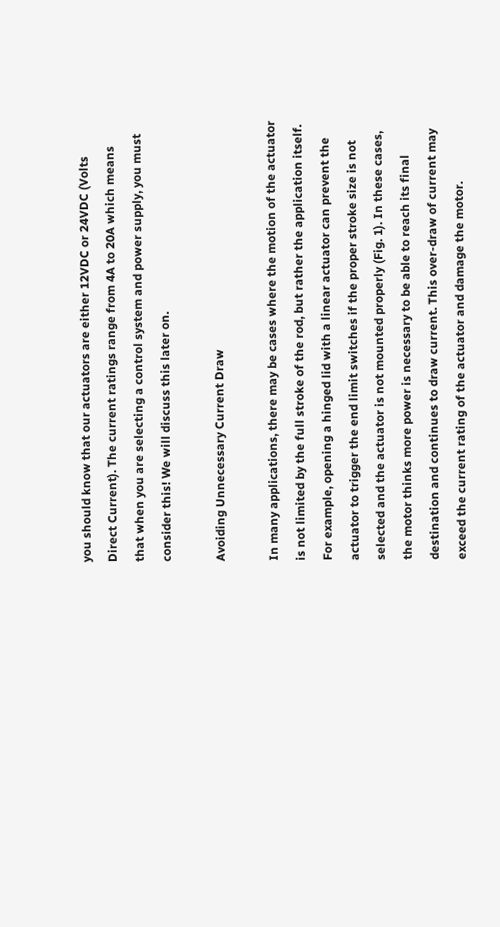you should know that our actuators are either 12VDC or 24VDC (Volts Direct Current). The current ratings range from 4A to 20A which means that when you are selecting a control system and power supply, you must consider this! We will discuss this later on.

Avoiding Unnecessary Current Draw

In many applications, there may be cases where the motion of the actuator is not limited by the full stroke of the rod, but rather the application itself. For example, opening a hinged lid with a linear actuator can prevent the actuator to trigger the end limit switches if the proper stroke size is not selected and the actuator is not mounted properly (Fig. 1). In these cases, the motor thinks more power is necessary to be able to reach its final destination and continues to draw current. This over-draw of current may exceed the current rating of the actuator and damage the motor.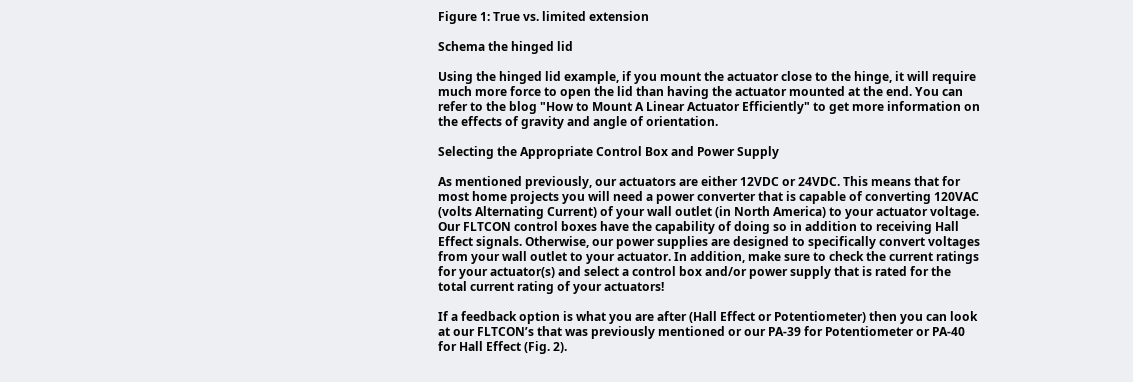Figure 1: True vs. limited extension

Schema the hinged lid

Using the hinged lid example, if you mount the actuator close to the hinge, it will require much more force to open the lid than having the actuator mounted at the end. You can refer to the blog "How to Mount A Linear Actuator Efficiently" to get more information on the effects of gravity and angle of orientation.

Selecting the Appropriate Control Box and Power Supply

As mentioned previously, our actuators are either 12VDC or 24VDC. This means that for most home projects you will need a power converter that is capable of converting 120VAC (volts Alternating Current) of your wall outlet (in North America) to your actuator voltage. Our FLTCON control boxes have the capability of doing so in addition to receiving Hall Effect signals. Otherwise, our power supplies are designed to specifically convert voltages from your wall outlet to your actuator. In addition, make sure to check the current ratings for your actuator(s) and select a control box and/or power supply that is rated for the total current rating of your actuators!

If a feedback option is what you are after (Hall Effect or Potentiometer) then you can look at our FLTCON’s that was previously mentioned or our PA-39 for Potentiometer or PA-40 for Hall Effect (Fig. 2).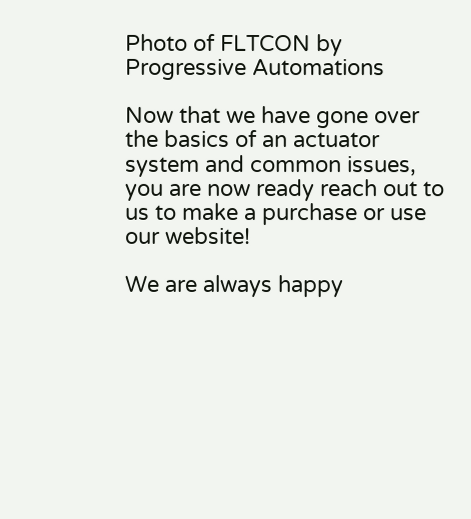Photo of FLTCON by Progressive Automations

Now that we have gone over the basics of an actuator system and common issues, you are now ready reach out to us to make a purchase or use our website!

We are always happy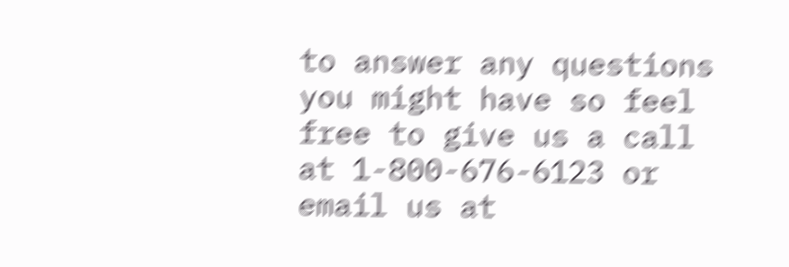to answer any questions you might have so feel free to give us a call at 1-800-676-6123 or email us at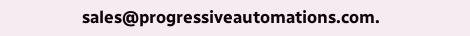sales@progressiveautomations.com.